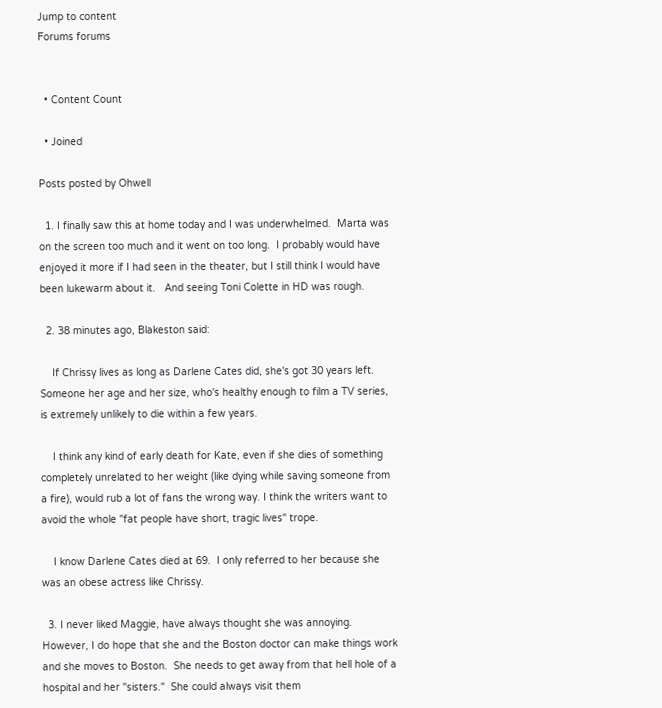Jump to content
Forums forums


  • Content Count

  • Joined

Posts posted by Ohwell

  1. I finally saw this at home today and I was underwhelmed.  Marta was on the screen too much and it went on too long.  I probably would have enjoyed it more if I had seen in the theater, but I still think I would have been lukewarm about it.   And seeing Toni Colette in HD was rough.

  2. 38 minutes ago, Blakeston said:

    If Chrissy lives as long as Darlene Cates did, she's got 30 years left. Someone her age and her size, who's healthy enough to film a TV series, is extremely unlikely to die within a few years.

    I think any kind of early death for Kate, even if she dies of something completely unrelated to her weight (like dying while saving someone from a fire), would rub a lot of fans the wrong way. I think the writers want to avoid the whole "fat people have short, tragic lives" trope.

    I know Darlene Cates died at 69.  I only referred to her because she was an obese actress like Chrissy.

  3. I never liked Maggie, have always thought she was annoying.  However, I do hope that she and the Boston doctor can make things work and she moves to Boston.  She needs to get away from that hell hole of a hospital and her "sisters."  She could always visit them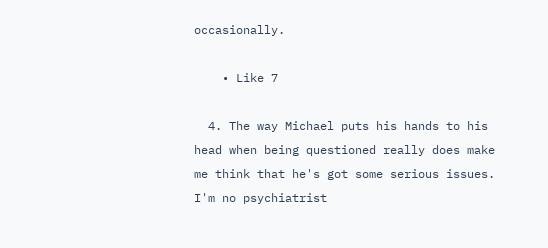occasionally.

    • Like 7

  4. The way Michael puts his hands to his head when being questioned really does make me think that he's got some serious issues.  I'm no psychiatrist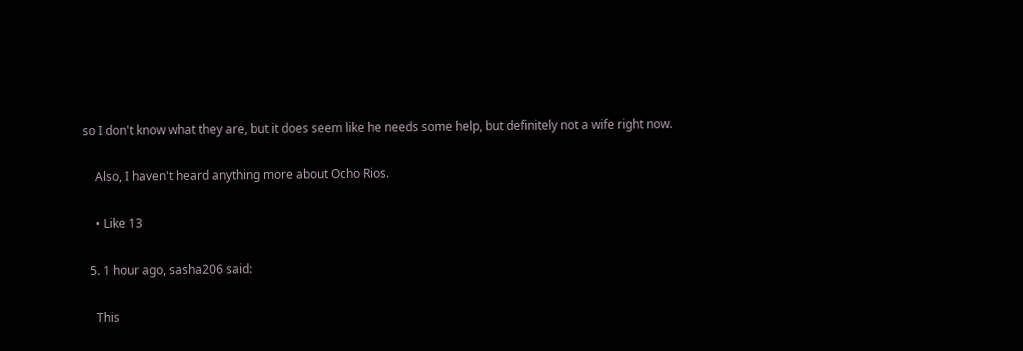so I don't know what they are, but it does seem like he needs some help, but definitely not a wife right now.

    Also, I haven't heard anything more about Ocho Rios.

    • Like 13

  5. 1 hour ago, sasha206 said:

    This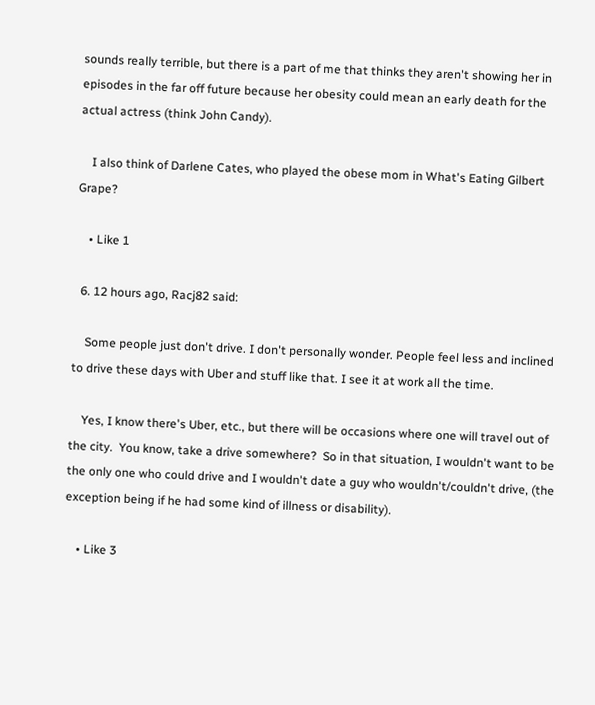sounds really terrible, but there is a part of me that thinks they aren't showing her in episodes in the far off future because her obesity could mean an early death for the actual actress (think John Candy).

    I also think of Darlene Cates, who played the obese mom in What's Eating Gilbert Grape?

    • Like 1

  6. 12 hours ago, Racj82 said:

    Some people just don't drive. I don't personally wonder. People feel less and inclined to drive these days with Uber and stuff like that. I see it at work all the time.

    Yes, I know there's Uber, etc., but there will be occasions where one will travel out of the city.  You know, take a drive somewhere?  So in that situation, I wouldn't want to be the only one who could drive and I wouldn't date a guy who wouldn't/couldn't drive, (the exception being if he had some kind of illness or disability).

    • Like 3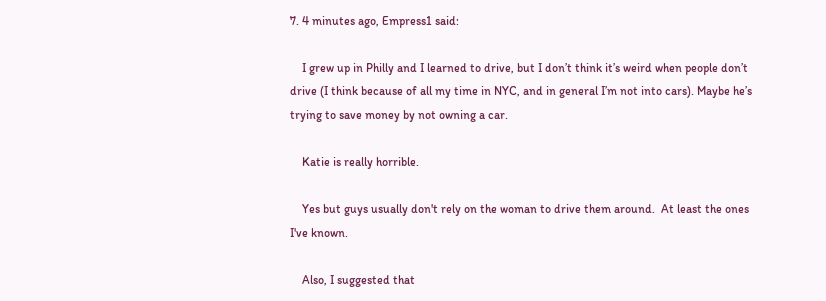7. 4 minutes ago, Empress1 said:

    I grew up in Philly and I learned to drive, but I don’t think it’s weird when people don’t drive (I think because of all my time in NYC, and in general I’m not into cars). Maybe he’s trying to save money by not owning a car.

    Katie is really horrible.

    Yes but guys usually don't rely on the woman to drive them around.  At least the ones I've known.

    Also, I suggested that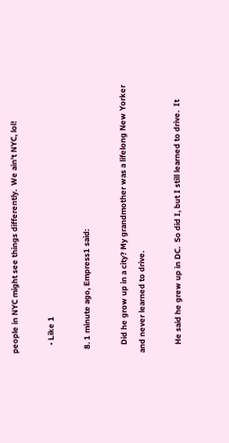people in NYC might see things differently.  We ain't NYC, lol!

    • Like 1

  8. 1 minute ago, Empress1 said:

    Did he grow up in a city? My grandmother was a lifelong New Yorker and never learned to drive.

    He said he grew up in DC.  So did I, but I still learned to drive.  It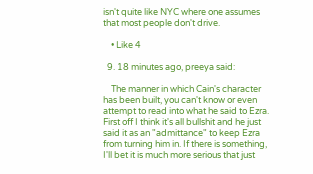isn't quite like NYC where one assumes that most people don't drive.

    • Like 4

  9. 18 minutes ago, preeya said:

    The manner in which Cain's character has been built, you can't know or even attempt to read into what he said to Ezra. First off I think it's all bullshit and he just said it as an "admittance" to keep Ezra from turning him in. If there is something, I'll bet it is much more serious that just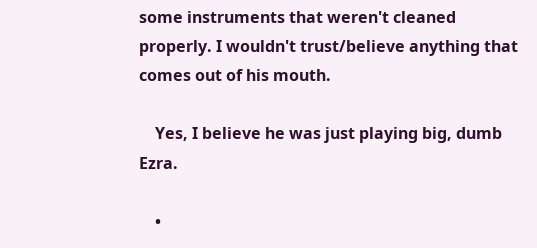some instruments that weren't cleaned properly. I wouldn't trust/believe anything that comes out of his mouth.

    Yes, I believe he was just playing big, dumb Ezra.

    •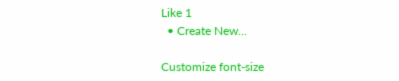Like 1
  • Create New...

Customize font-size